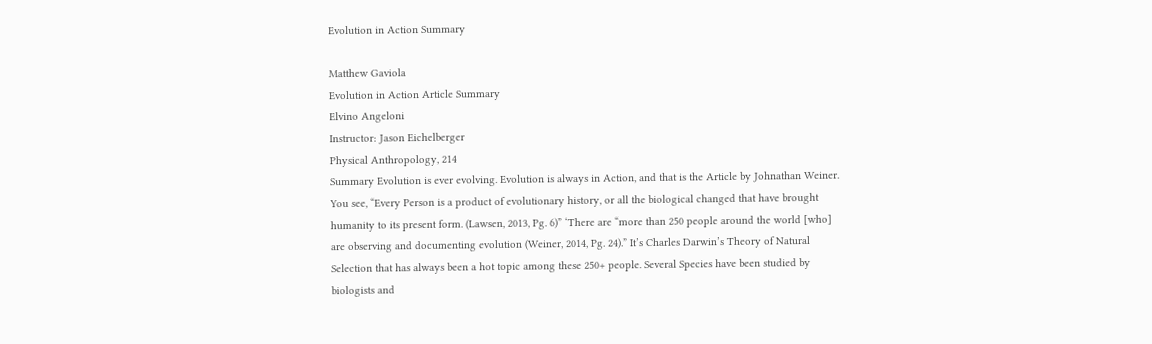Evolution in Action Summary

Matthew Gaviola
Evolution in Action Article Summary
Elvino Angeloni
Instructor: Jason Eichelberger
Physical Anthropology, 214
Summary Evolution is ever evolving. Evolution is always in Action, and that is the Article by Johnathan Weiner. You see, “Every Person is a product of evolutionary history, or all the biological changed that have brought humanity to its present form. (Lawsen, 2013, Pg. 6)” ‘There are “more than 250 people around the world [who] are observing and documenting evolution (Weiner, 2014, Pg. 24).” It’s Charles Darwin’s Theory of Natural Selection that has always been a hot topic among these 250+ people. Several Species have been studied by biologists and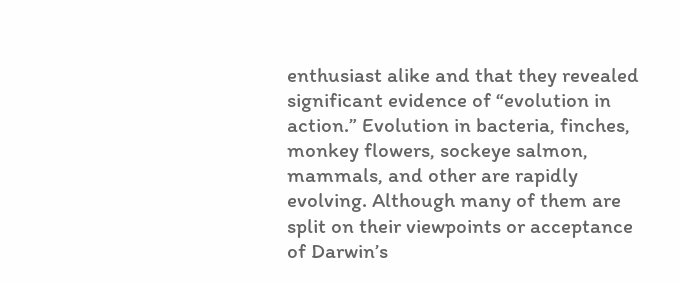enthusiast alike and that they revealed significant evidence of “evolution in action.” Evolution in bacteria, finches, monkey flowers, sockeye salmon, mammals, and other are rapidly evolving. Although many of them are split on their viewpoints or acceptance of Darwin’s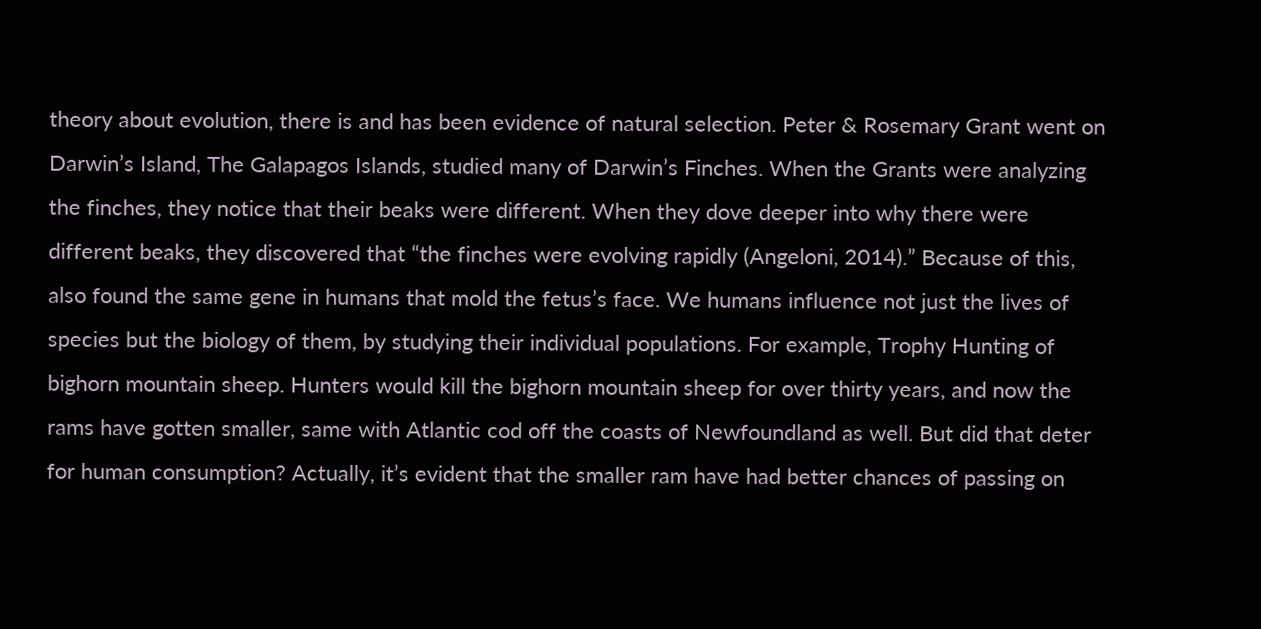theory about evolution, there is and has been evidence of natural selection. Peter & Rosemary Grant went on Darwin’s Island, The Galapagos Islands, studied many of Darwin’s Finches. When the Grants were analyzing the finches, they notice that their beaks were different. When they dove deeper into why there were different beaks, they discovered that “the finches were evolving rapidly (Angeloni, 2014).” Because of this, also found the same gene in humans that mold the fetus’s face. We humans influence not just the lives of species but the biology of them, by studying their individual populations. For example, Trophy Hunting of bighorn mountain sheep. Hunters would kill the bighorn mountain sheep for over thirty years, and now the rams have gotten smaller, same with Atlantic cod off the coasts of Newfoundland as well. But did that deter for human consumption? Actually, it’s evident that the smaller ram have had better chances of passing on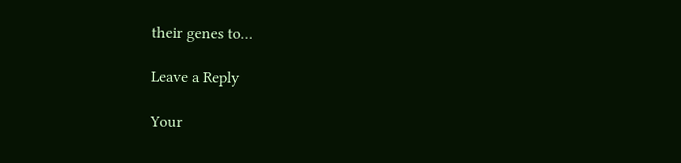their genes to…

Leave a Reply

Your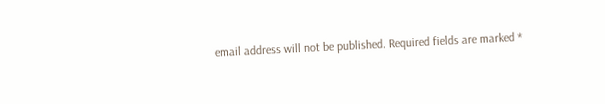email address will not be published. Required fields are marked *